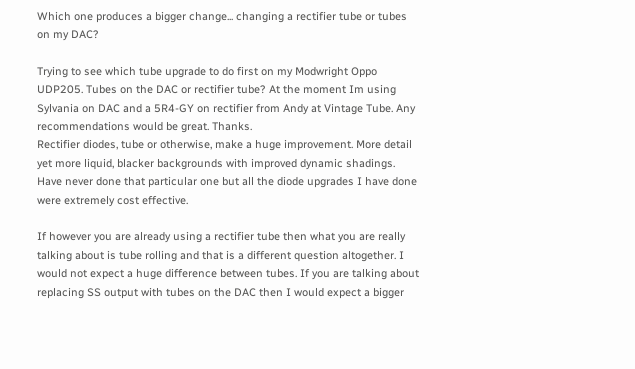Which one produces a bigger change... changing a rectifier tube or tubes on my DAC?

Trying to see which tube upgrade to do first on my Modwright Oppo UDP205. Tubes on the DAC or rectifier tube? At the moment Im using Sylvania on DAC and a 5R4-GY on rectifier from Andy at Vintage Tube. Any recommendations would be great. Thanks.
Rectifier diodes, tube or otherwise, make a huge improvement. More detail yet more liquid, blacker backgrounds with improved dynamic shadings. Have never done that particular one but all the diode upgrades I have done were extremely cost effective.

If however you are already using a rectifier tube then what you are really talking about is tube rolling and that is a different question altogether. I would not expect a huge difference between tubes. If you are talking about replacing SS output with tubes on the DAC then I would expect a bigger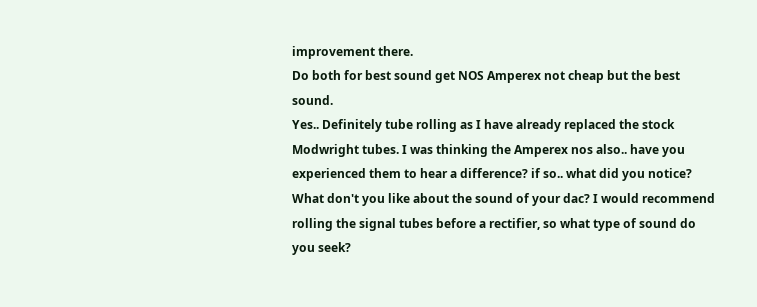improvement there.
Do both for best sound get NOS Amperex not cheap but the best sound.
Yes.. Definitely tube rolling as I have already replaced the stock Modwright tubes. I was thinking the Amperex nos also.. have you experienced them to hear a difference? if so.. what did you notice?
What don't you like about the sound of your dac? I would recommend rolling the signal tubes before a rectifier, so what type of sound do you seek?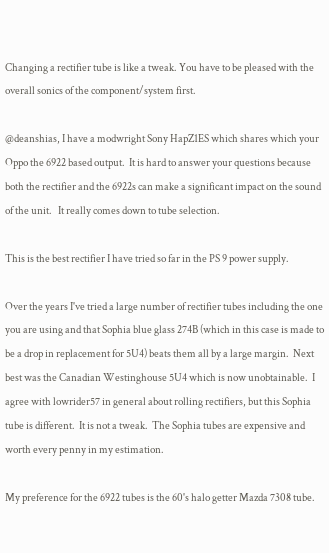Changing a rectifier tube is like a tweak. You have to be pleased with the overall sonics of the component/system first.

@deanshias, I have a modwright Sony HapZ1ES which shares which your Oppo the 6922 based output.  It is hard to answer your questions because both the rectifier and the 6922s can make a significant impact on the sound of the unit.   It really comes down to tube selection.

This is the best rectifier I have tried so far in the PS 9 power supply.

Over the years I've tried a large number of rectifier tubes including the one you are using and that Sophia blue glass 274B (which in this case is made to be a drop in replacement for 5U4) beats them all by a large margin.  Next best was the Canadian Westinghouse 5U4 which is now unobtainable.  I agree with lowrider57 in general about rolling rectifiers, but this Sophia tube is different.  It is not a tweak.  The Sophia tubes are expensive and worth every penny in my estimation.

My preference for the 6922 tubes is the 60's halo getter Mazda 7308 tube.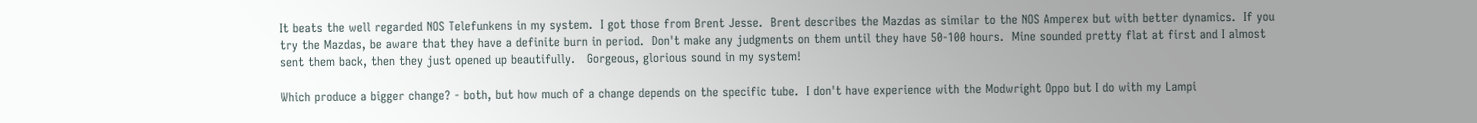It beats the well regarded NOS Telefunkens in my system.  I got those from Brent Jesse.  Brent describes the Mazdas as similar to the NOS Amperex but with better dynamics.  If you try the Mazdas, be aware that they have a definite burn in period.  Don't make any judgments on them until they have 50-100 hours.  Mine sounded pretty flat at first and I almost sent them back, then they just opened up beautifully.   Gorgeous, glorious sound in my system!

Which produce a bigger change? - both, but how much of a change depends on the specific tube.  I don't have experience with the Modwright Oppo but I do with my Lampi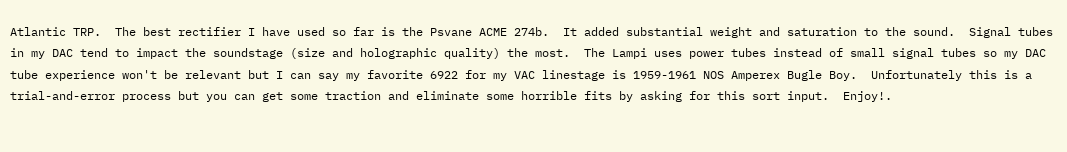Atlantic TRP.  The best rectifier I have used so far is the Psvane ACME 274b.  It added substantial weight and saturation to the sound.  Signal tubes in my DAC tend to impact the soundstage (size and holographic quality) the most.  The Lampi uses power tubes instead of small signal tubes so my DAC tube experience won't be relevant but I can say my favorite 6922 for my VAC linestage is 1959-1961 NOS Amperex Bugle Boy.  Unfortunately this is a trial-and-error process but you can get some traction and eliminate some horrible fits by asking for this sort input.  Enjoy!.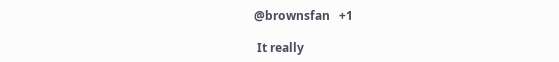@brownsfan   +1

 It really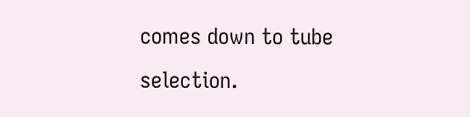comes down to tube selection.